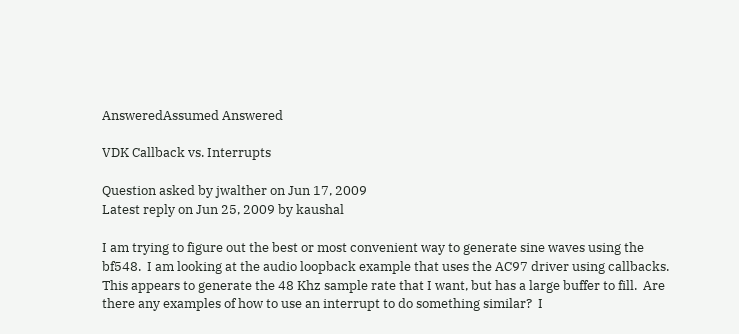AnsweredAssumed Answered

VDK Callback vs. Interrupts

Question asked by jwalther on Jun 17, 2009
Latest reply on Jun 25, 2009 by kaushal

I am trying to figure out the best or most convenient way to generate sine waves using the bf548.  I am looking at the audio loopback example that uses the AC97 driver using callbacks.  This appears to generate the 48 Khz sample rate that I want, but has a large buffer to fill.  Are there any examples of how to use an interrupt to do something similar?  I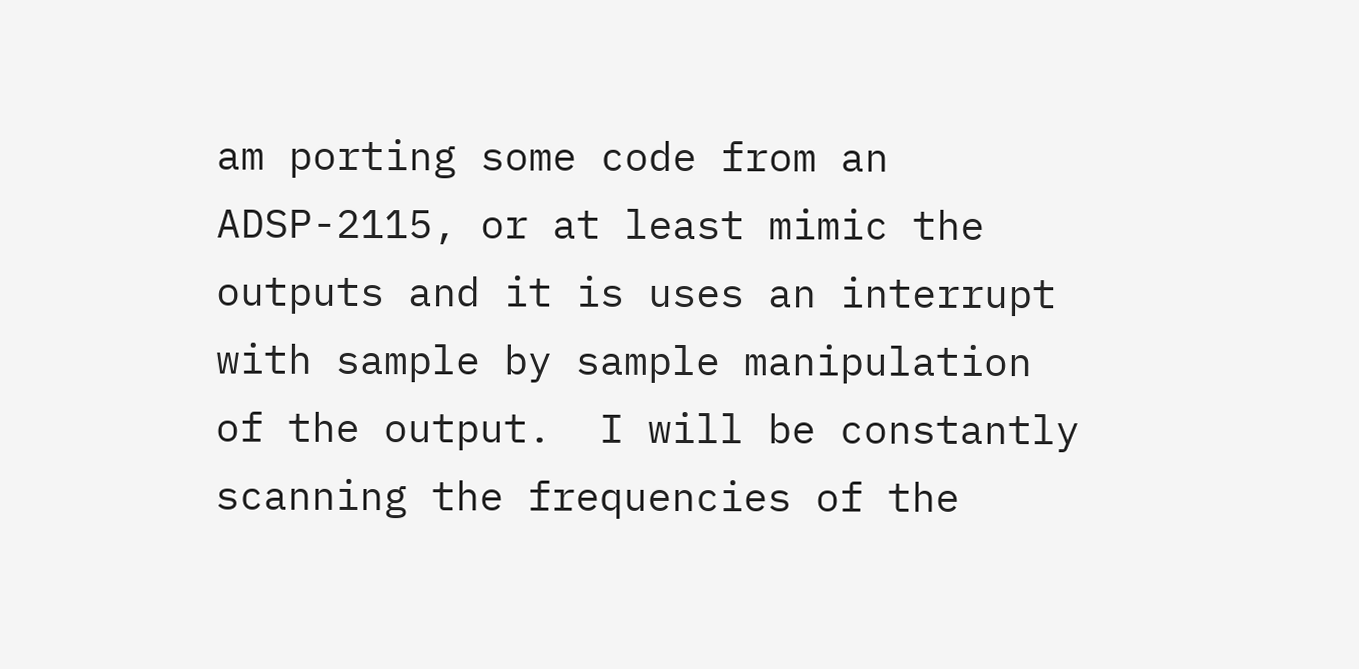am porting some code from an ADSP-2115, or at least mimic the outputs and it is uses an interrupt with sample by sample manipulation of the output.  I will be constantly scanning the frequencies of the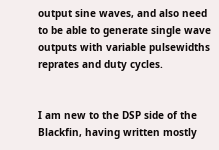output sine waves, and also need to be able to generate single wave outputs with variable pulsewidths reprates and duty cycles.


I am new to the DSP side of the Blackfin, having written mostly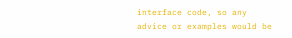interface code, so any advice or examples would be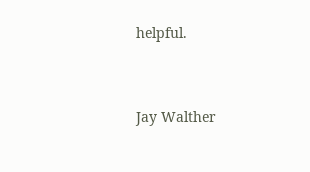helpful.


Jay Walther